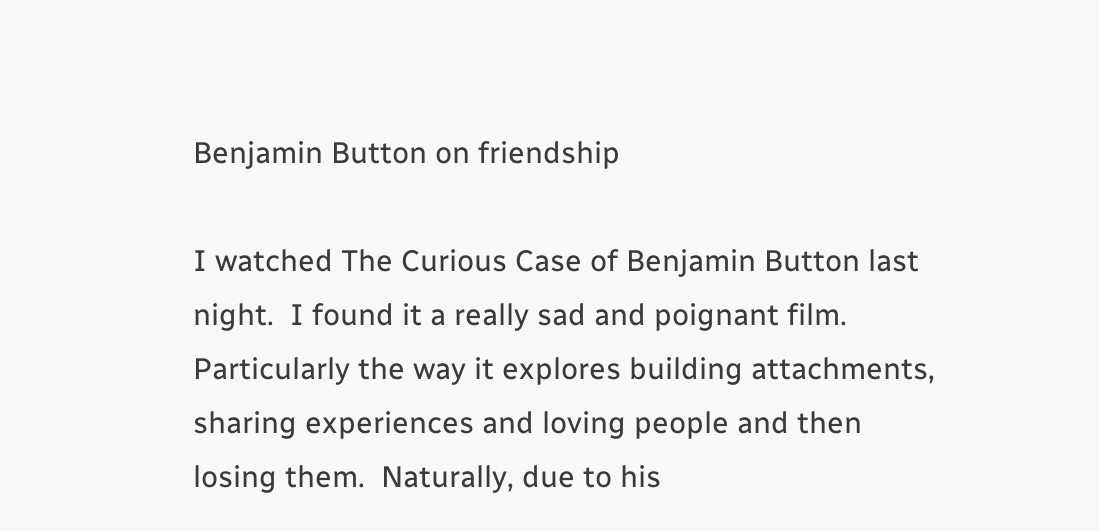Benjamin Button on friendship

I watched The Curious Case of Benjamin Button last night.  I found it a really sad and poignant film.  Particularly the way it explores building attachments, sharing experiences and loving people and then losing them.  Naturally, due to his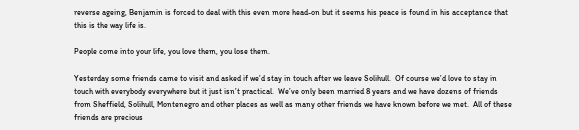reverse ageing, Benjamin is forced to deal with this even more head-on but it seems his peace is found in his acceptance that this is the way life is.

People come into your life, you love them, you lose them.

Yesterday some friends came to visit and asked if we’d stay in touch after we leave Solihull.  Of course we’d love to stay in touch with everybody everywhere but it just isn’t practical.  We’ve only been married 8 years and we have dozens of friends from Sheffield, Solihull, Montenegro and other places as well as many other friends we have known before we met.  All of these friends are precious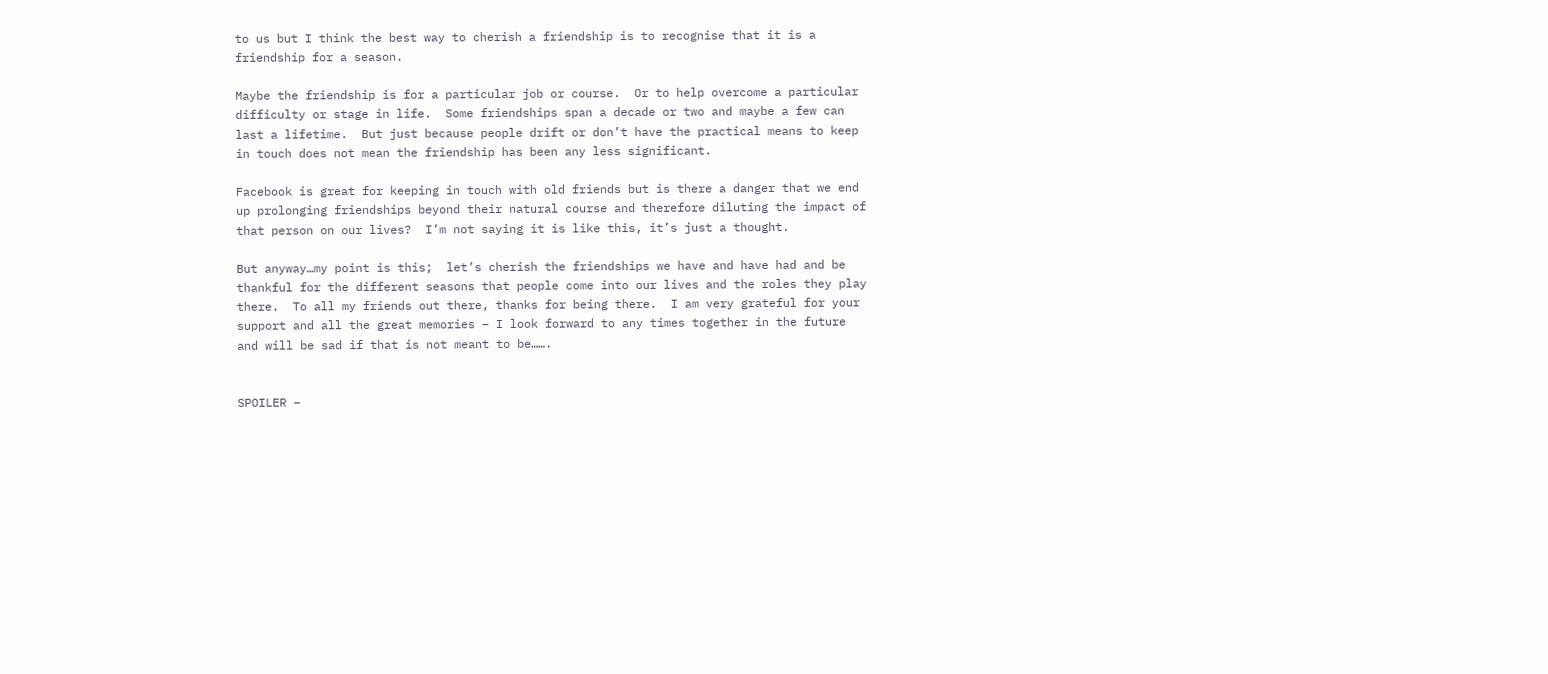to us but I think the best way to cherish a friendship is to recognise that it is a friendship for a season.

Maybe the friendship is for a particular job or course.  Or to help overcome a particular difficulty or stage in life.  Some friendships span a decade or two and maybe a few can last a lifetime.  But just because people drift or don’t have the practical means to keep in touch does not mean the friendship has been any less significant.

Facebook is great for keeping in touch with old friends but is there a danger that we end up prolonging friendships beyond their natural course and therefore diluting the impact of that person on our lives?  I’m not saying it is like this, it’s just a thought.

But anyway…my point is this;  let’s cherish the friendships we have and have had and be thankful for the different seasons that people come into our lives and the roles they play there.  To all my friends out there, thanks for being there.  I am very grateful for your support and all the great memories – I look forward to any times together in the future and will be sad if that is not meant to be…….


SPOILER –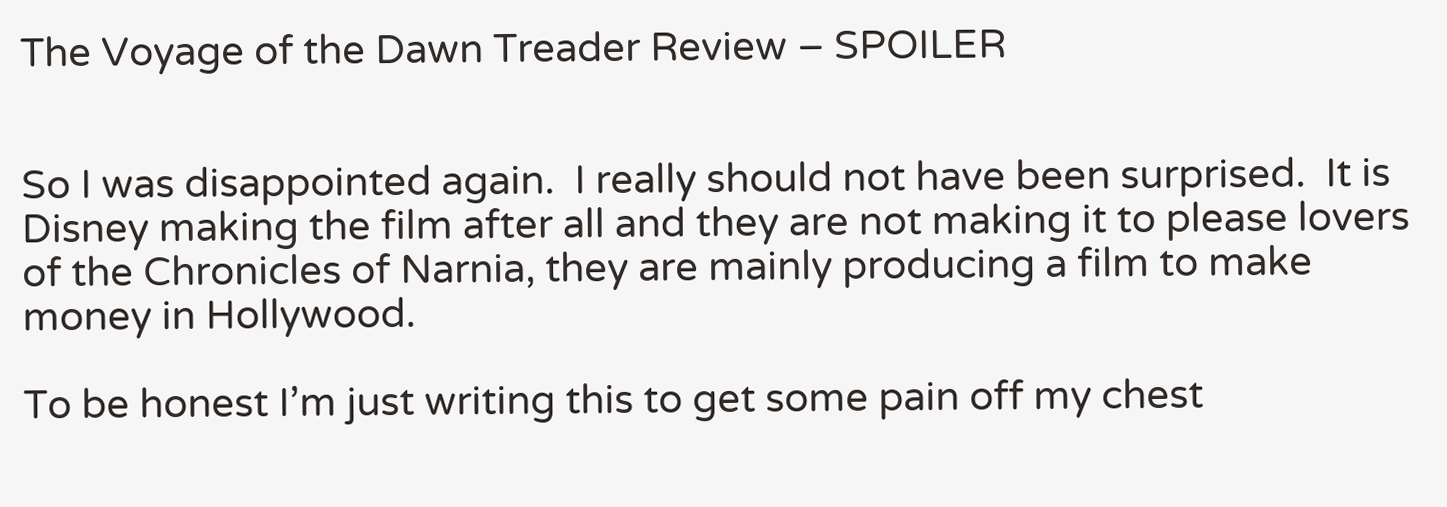The Voyage of the Dawn Treader Review – SPOILER


So I was disappointed again.  I really should not have been surprised.  It is Disney making the film after all and they are not making it to please lovers of the Chronicles of Narnia, they are mainly producing a film to make money in Hollywood.

To be honest I’m just writing this to get some pain off my chest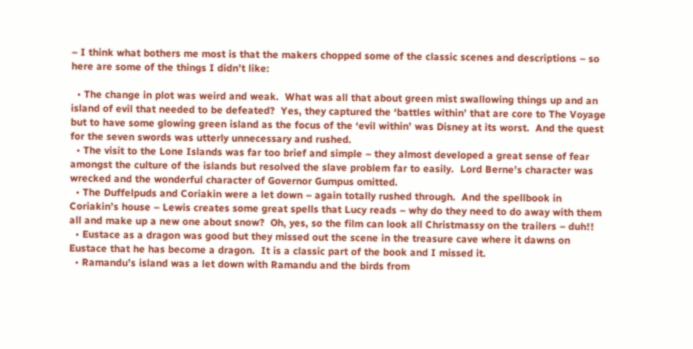– I think what bothers me most is that the makers chopped some of the classic scenes and descriptions – so here are some of the things I didn’t like:

  • The change in plot was weird and weak.  What was all that about green mist swallowing things up and an island of evil that needed to be defeated?  Yes, they captured the ‘battles within’ that are core to The Voyage but to have some glowing green island as the focus of the ‘evil within’ was Disney at its worst.  And the quest for the seven swords was utterly unnecessary and rushed.
  • The visit to the Lone Islands was far too brief and simple – they almost developed a great sense of fear amongst the culture of the islands but resolved the slave problem far to easily.  Lord Berne’s character was wrecked and the wonderful character of Governor Gumpus omitted.
  • The Duffelpuds and Coriakin were a let down – again totally rushed through.  And the spellbook in Coriakin’s house – Lewis creates some great spells that Lucy reads – why do they need to do away with them all and make up a new one about snow?  Oh, yes, so the film can look all Christmassy on the trailers – duh!!
  • Eustace as a dragon was good but they missed out the scene in the treasure cave where it dawns on Eustace that he has become a dragon.  It is a classic part of the book and I missed it.
  • Ramandu’s island was a let down with Ramandu and the birds from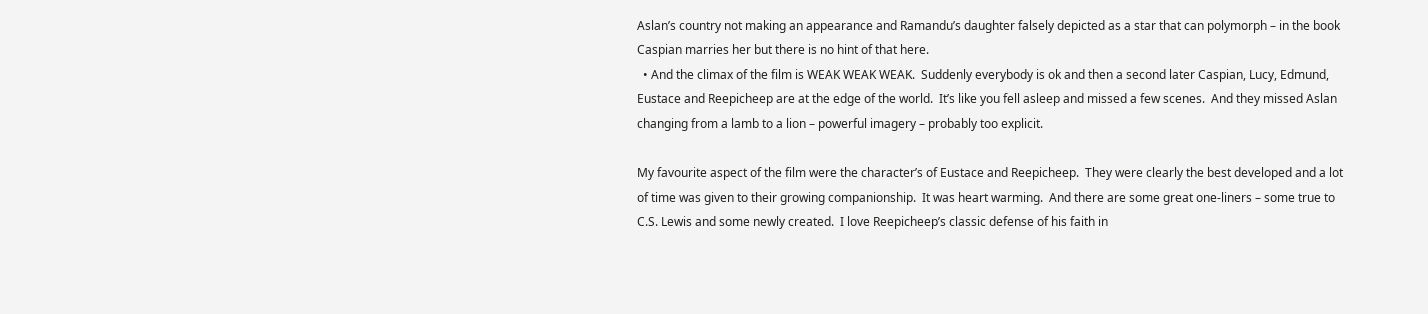Aslan’s country not making an appearance and Ramandu’s daughter falsely depicted as a star that can polymorph – in the book Caspian marries her but there is no hint of that here.
  • And the climax of the film is WEAK WEAK WEAK.  Suddenly everybody is ok and then a second later Caspian, Lucy, Edmund, Eustace and Reepicheep are at the edge of the world.  It’s like you fell asleep and missed a few scenes.  And they missed Aslan changing from a lamb to a lion – powerful imagery – probably too explicit.

My favourite aspect of the film were the character’s of Eustace and Reepicheep.  They were clearly the best developed and a lot of time was given to their growing companionship.  It was heart warming.  And there are some great one-liners – some true to C.S. Lewis and some newly created.  I love Reepicheep’s classic defense of his faith in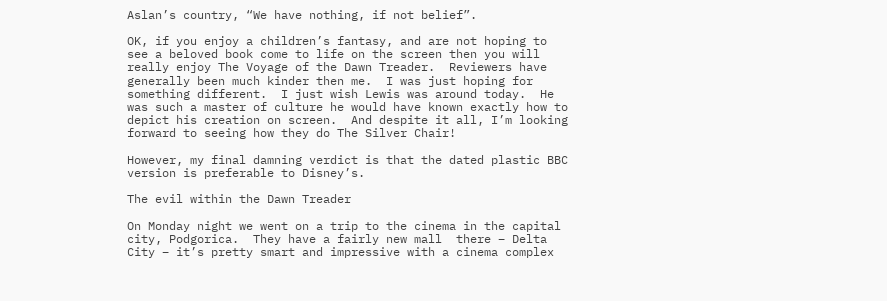Aslan’s country, “We have nothing, if not belief”.

OK, if you enjoy a children’s fantasy, and are not hoping to see a beloved book come to life on the screen then you will really enjoy The Voyage of the Dawn Treader.  Reviewers have generally been much kinder then me.  I was just hoping for something different.  I just wish Lewis was around today.  He was such a master of culture he would have known exactly how to depict his creation on screen.  And despite it all, I’m looking forward to seeing how they do The Silver Chair!

However, my final damning verdict is that the dated plastic BBC version is preferable to Disney’s.

The evil within the Dawn Treader

On Monday night we went on a trip to the cinema in the capital city, Podgorica.  They have a fairly new mall  there – Delta City – it’s pretty smart and impressive with a cinema complex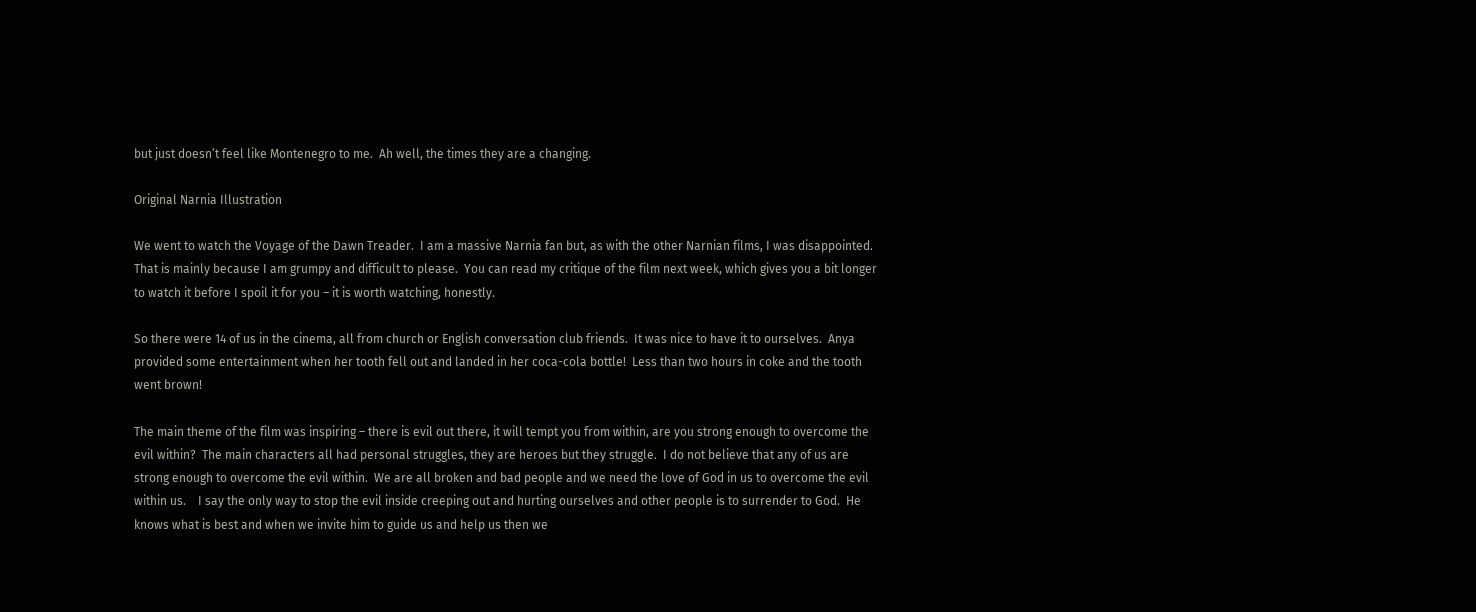but just doesn’t feel like Montenegro to me.  Ah well, the times they are a changing.

Original Narnia Illustration

We went to watch the Voyage of the Dawn Treader.  I am a massive Narnia fan but, as with the other Narnian films, I was disappointed.  That is mainly because I am grumpy and difficult to please.  You can read my critique of the film next week, which gives you a bit longer to watch it before I spoil it for you – it is worth watching, honestly.

So there were 14 of us in the cinema, all from church or English conversation club friends.  It was nice to have it to ourselves.  Anya provided some entertainment when her tooth fell out and landed in her coca-cola bottle!  Less than two hours in coke and the tooth went brown!

The main theme of the film was inspiring – there is evil out there, it will tempt you from within, are you strong enough to overcome the evil within?  The main characters all had personal struggles, they are heroes but they struggle.  I do not believe that any of us are strong enough to overcome the evil within.  We are all broken and bad people and we need the love of God in us to overcome the evil within us.    I say the only way to stop the evil inside creeping out and hurting ourselves and other people is to surrender to God.  He knows what is best and when we invite him to guide us and help us then we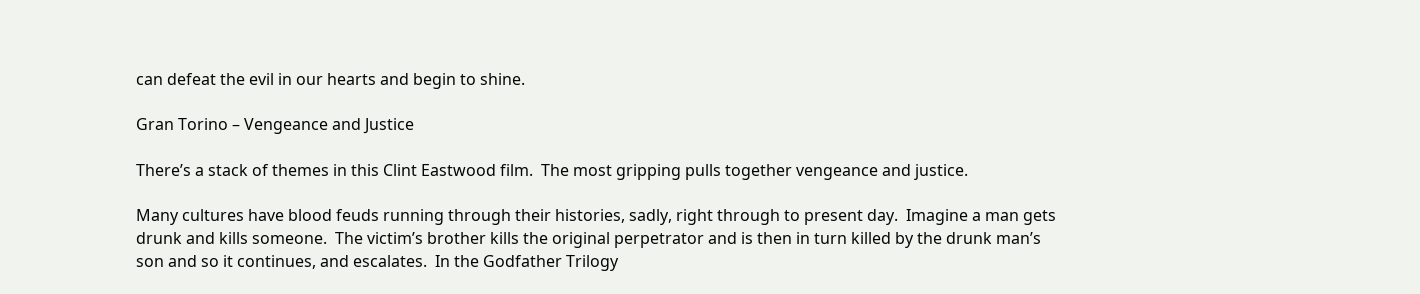can defeat the evil in our hearts and begin to shine.

Gran Torino – Vengeance and Justice

There’s a stack of themes in this Clint Eastwood film.  The most gripping pulls together vengeance and justice.

Many cultures have blood feuds running through their histories, sadly, right through to present day.  Imagine a man gets drunk and kills someone.  The victim’s brother kills the original perpetrator and is then in turn killed by the drunk man’s son and so it continues, and escalates.  In the Godfather Trilogy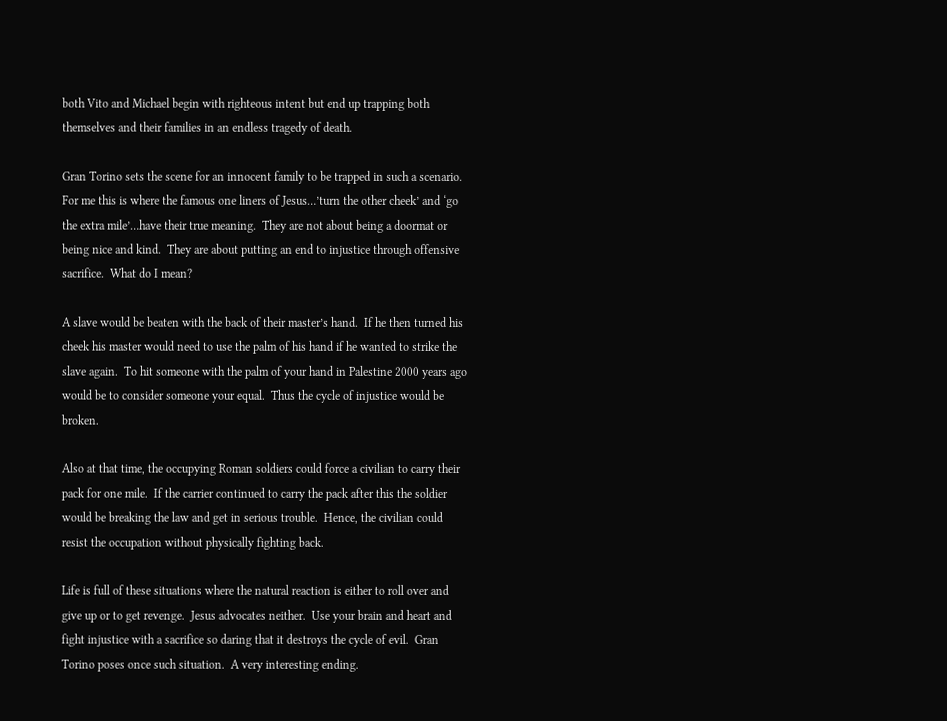both Vito and Michael begin with righteous intent but end up trapping both themselves and their families in an endless tragedy of death.

Gran Torino sets the scene for an innocent family to be trapped in such a scenario.  For me this is where the famous one liners of Jesus…’turn the other cheek’ and ‘go the extra mile’…have their true meaning.  They are not about being a doormat or being nice and kind.  They are about putting an end to injustice through offensive sacrifice.  What do I mean?

A slave would be beaten with the back of their master’s hand.  If he then turned his cheek his master would need to use the palm of his hand if he wanted to strike the slave again.  To hit someone with the palm of your hand in Palestine 2000 years ago would be to consider someone your equal.  Thus the cycle of injustice would be broken.

Also at that time, the occupying Roman soldiers could force a civilian to carry their pack for one mile.  If the carrier continued to carry the pack after this the soldier would be breaking the law and get in serious trouble.  Hence, the civilian could resist the occupation without physically fighting back.

Life is full of these situations where the natural reaction is either to roll over and give up or to get revenge.  Jesus advocates neither.  Use your brain and heart and fight injustice with a sacrifice so daring that it destroys the cycle of evil.  Gran Torino poses once such situation.  A very interesting ending.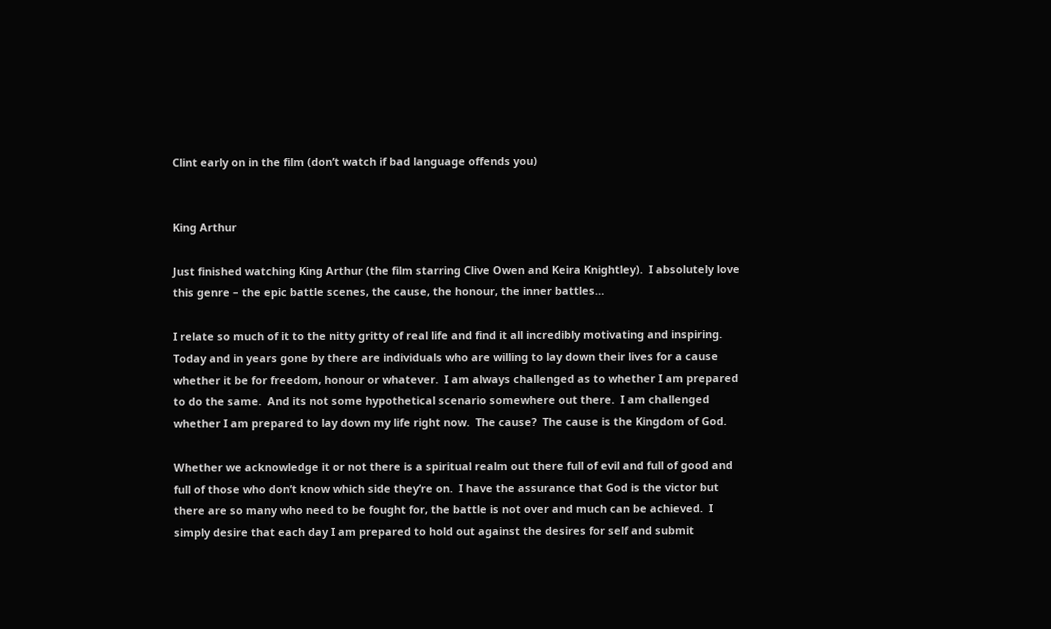Clint early on in the film (don’t watch if bad language offends you)


King Arthur

Just finished watching King Arthur (the film starring Clive Owen and Keira Knightley).  I absolutely love this genre – the epic battle scenes, the cause, the honour, the inner battles…

I relate so much of it to the nitty gritty of real life and find it all incredibly motivating and inspiring.  Today and in years gone by there are individuals who are willing to lay down their lives for a cause whether it be for freedom, honour or whatever.  I am always challenged as to whether I am prepared to do the same.  And its not some hypothetical scenario somewhere out there.  I am challenged whether I am prepared to lay down my life right now.  The cause?  The cause is the Kingdom of God.

Whether we acknowledge it or not there is a spiritual realm out there full of evil and full of good and full of those who don’t know which side they’re on.  I have the assurance that God is the victor but there are so many who need to be fought for, the battle is not over and much can be achieved.  I simply desire that each day I am prepared to hold out against the desires for self and submit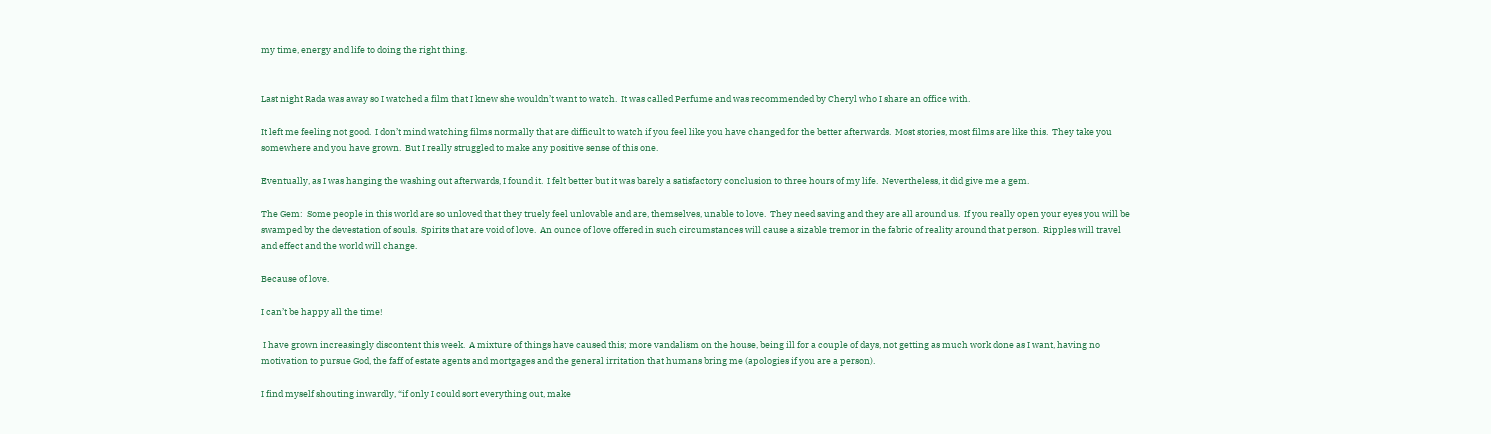my time, energy and life to doing the right thing.


Last night Rada was away so I watched a film that I knew she wouldn’t want to watch.  It was called Perfume and was recommended by Cheryl who I share an office with.

It left me feeling not good.  I don’t mind watching films normally that are difficult to watch if you feel like you have changed for the better afterwards.  Most stories, most films are like this.  They take you somewhere and you have grown.  But I really struggled to make any positive sense of this one.

Eventually, as I was hanging the washing out afterwards, I found it.  I felt better but it was barely a satisfactory conclusion to three hours of my life.  Nevertheless, it did give me a gem.

The Gem:  Some people in this world are so unloved that they truely feel unlovable and are, themselves, unable to love.  They need saving and they are all around us.  If you really open your eyes you will be swamped by the devestation of souls.  Spirits that are void of love.  An ounce of love offered in such circumstances will cause a sizable tremor in the fabric of reality around that person.  Ripples will travel and effect and the world will change.

Because of love.

I can’t be happy all the time!

 I have grown increasingly discontent this week.  A mixture of things have caused this; more vandalism on the house, being ill for a couple of days, not getting as much work done as I want, having no motivation to pursue God, the faff of estate agents and mortgages and the general irritation that humans bring me (apologies if you are a person).

I find myself shouting inwardly, “if only I could sort everything out, make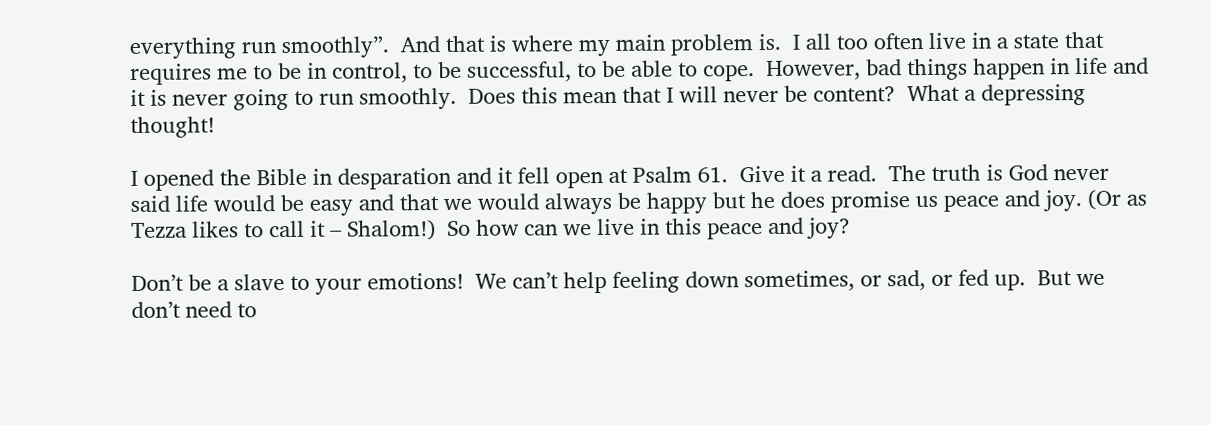everything run smoothly”.  And that is where my main problem is.  I all too often live in a state that requires me to be in control, to be successful, to be able to cope.  However, bad things happen in life and it is never going to run smoothly.  Does this mean that I will never be content?  What a depressing thought!

I opened the Bible in desparation and it fell open at Psalm 61.  Give it a read.  The truth is God never said life would be easy and that we would always be happy but he does promise us peace and joy. (Or as Tezza likes to call it – Shalom!)  So how can we live in this peace and joy?

Don’t be a slave to your emotions!  We can’t help feeling down sometimes, or sad, or fed up.  But we don’t need to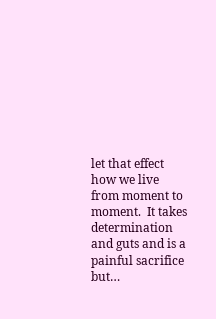let that effect how we live from moment to moment.  It takes determination and guts and is a painful sacrifice but…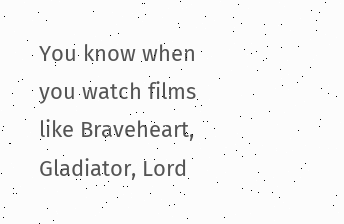You know when you watch films like Braveheart, Gladiator, Lord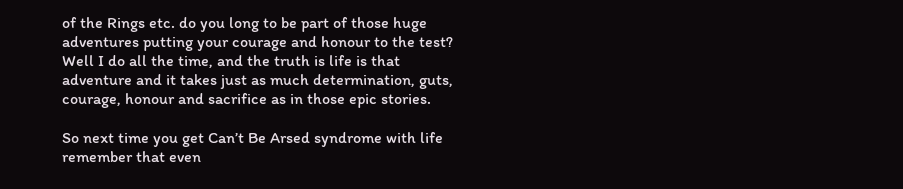of the Rings etc. do you long to be part of those huge adventures putting your courage and honour to the test?  Well I do all the time, and the truth is life is that adventure and it takes just as much determination, guts, courage, honour and sacrifice as in those epic stories.

So next time you get Can’t Be Arsed syndrome with life remember that even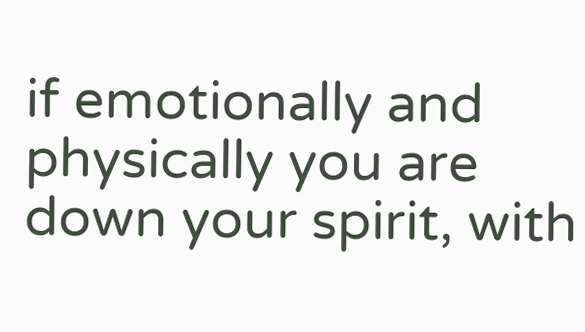if emotionally and physically you are down your spirit, with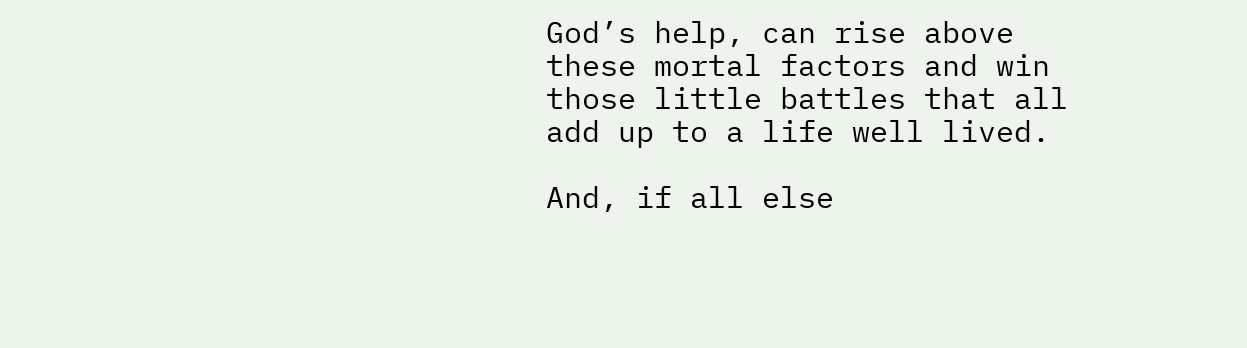God’s help, can rise above these mortal factors and win those little battles that all add up to a life well lived.

And, if all else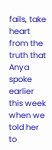fails, take heart from the truth that Anya spoke earlier this week when we told her to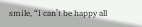smile, “I can’t be happy all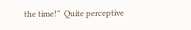the time!”  Quite perceptive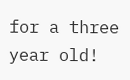for a three year old!